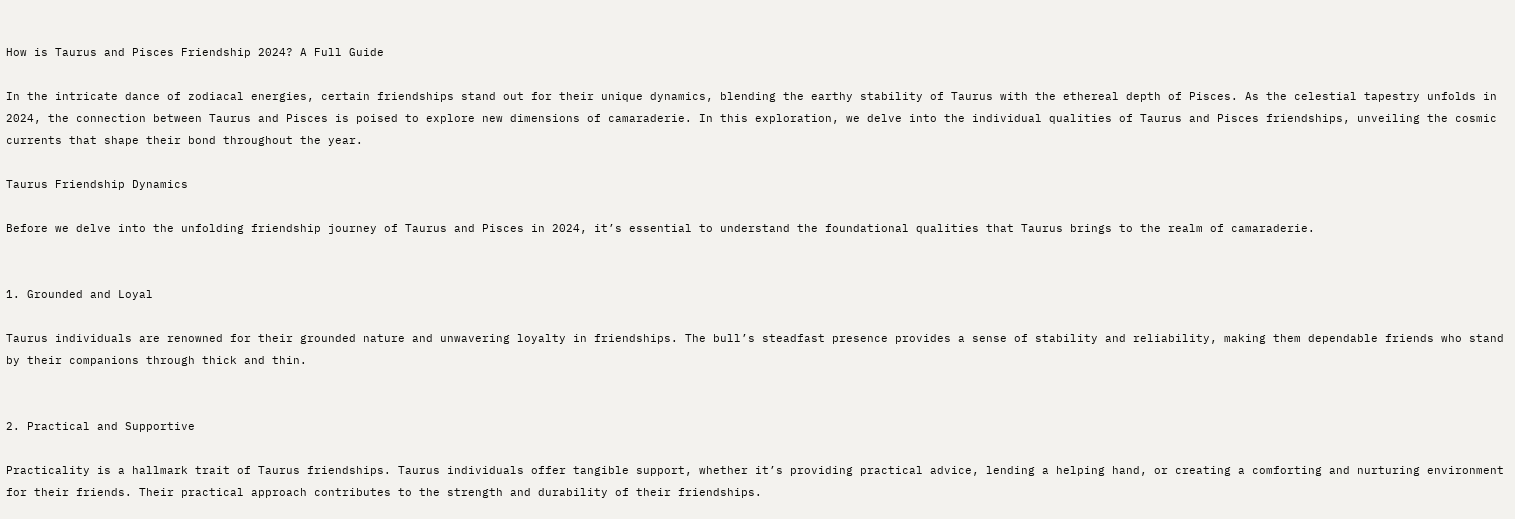How is Taurus and Pisces Friendship 2024? A Full Guide

In the intricate dance of zodiacal energies, certain friendships stand out for their unique dynamics, blending the earthy stability of Taurus with the ethereal depth of Pisces. As the celestial tapestry unfolds in 2024, the connection between Taurus and Pisces is poised to explore new dimensions of camaraderie. In this exploration, we delve into the individual qualities of Taurus and Pisces friendships, unveiling the cosmic currents that shape their bond throughout the year.

Taurus Friendship Dynamics

Before we delve into the unfolding friendship journey of Taurus and Pisces in 2024, it’s essential to understand the foundational qualities that Taurus brings to the realm of camaraderie.


1. Grounded and Loyal

Taurus individuals are renowned for their grounded nature and unwavering loyalty in friendships. The bull’s steadfast presence provides a sense of stability and reliability, making them dependable friends who stand by their companions through thick and thin.


2. Practical and Supportive

Practicality is a hallmark trait of Taurus friendships. Taurus individuals offer tangible support, whether it’s providing practical advice, lending a helping hand, or creating a comforting and nurturing environment for their friends. Their practical approach contributes to the strength and durability of their friendships.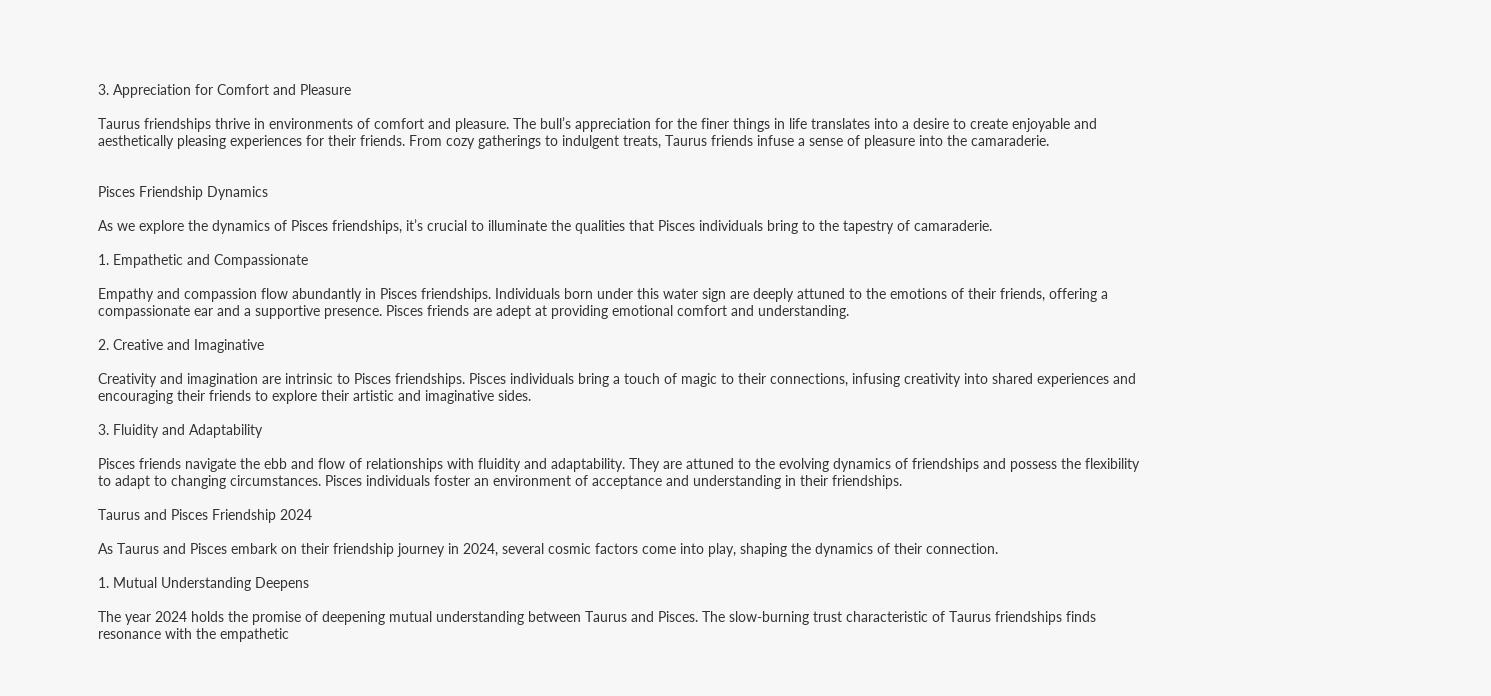3. Appreciation for Comfort and Pleasure

Taurus friendships thrive in environments of comfort and pleasure. The bull’s appreciation for the finer things in life translates into a desire to create enjoyable and aesthetically pleasing experiences for their friends. From cozy gatherings to indulgent treats, Taurus friends infuse a sense of pleasure into the camaraderie.


Pisces Friendship Dynamics

As we explore the dynamics of Pisces friendships, it’s crucial to illuminate the qualities that Pisces individuals bring to the tapestry of camaraderie.

1. Empathetic and Compassionate

Empathy and compassion flow abundantly in Pisces friendships. Individuals born under this water sign are deeply attuned to the emotions of their friends, offering a compassionate ear and a supportive presence. Pisces friends are adept at providing emotional comfort and understanding.

2. Creative and Imaginative

Creativity and imagination are intrinsic to Pisces friendships. Pisces individuals bring a touch of magic to their connections, infusing creativity into shared experiences and encouraging their friends to explore their artistic and imaginative sides.

3. Fluidity and Adaptability

Pisces friends navigate the ebb and flow of relationships with fluidity and adaptability. They are attuned to the evolving dynamics of friendships and possess the flexibility to adapt to changing circumstances. Pisces individuals foster an environment of acceptance and understanding in their friendships.

Taurus and Pisces Friendship 2024

As Taurus and Pisces embark on their friendship journey in 2024, several cosmic factors come into play, shaping the dynamics of their connection.

1. Mutual Understanding Deepens

The year 2024 holds the promise of deepening mutual understanding between Taurus and Pisces. The slow-burning trust characteristic of Taurus friendships finds resonance with the empathetic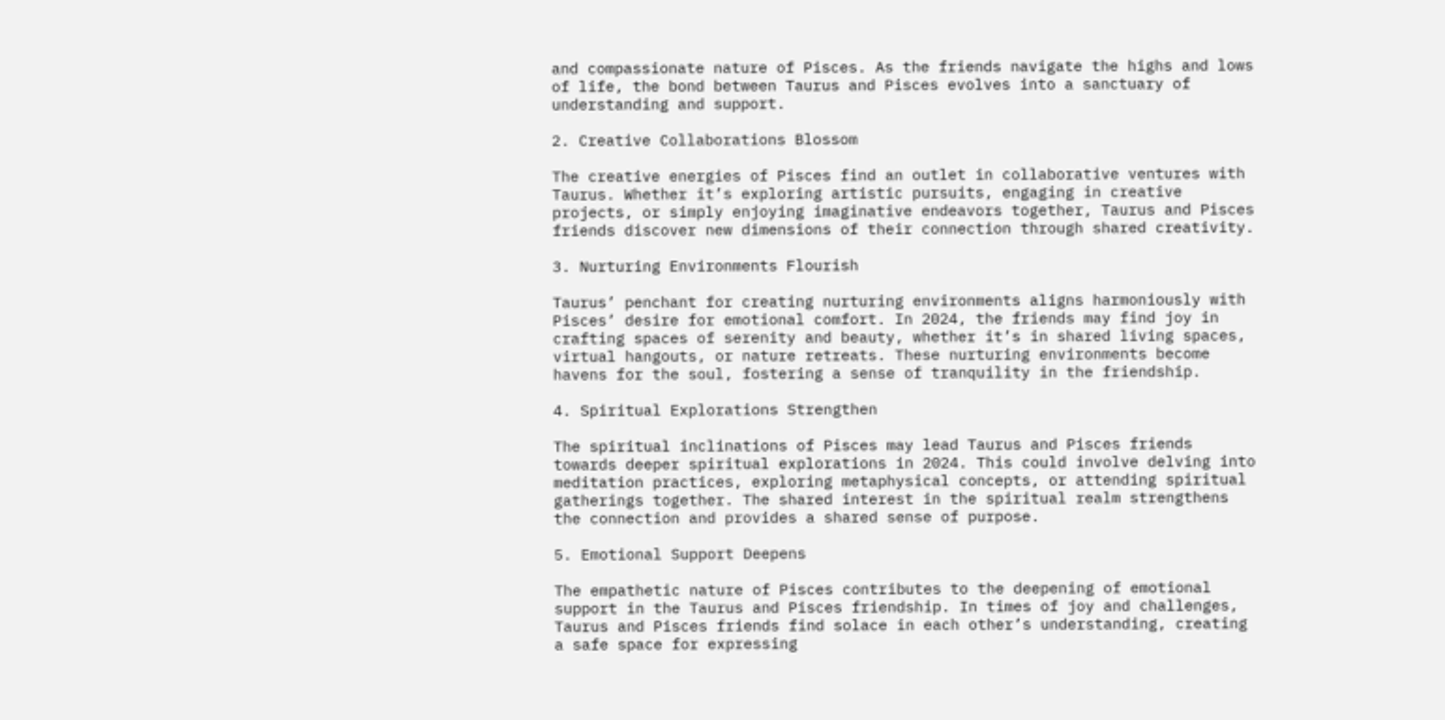and compassionate nature of Pisces. As the friends navigate the highs and lows of life, the bond between Taurus and Pisces evolves into a sanctuary of understanding and support.

2. Creative Collaborations Blossom

The creative energies of Pisces find an outlet in collaborative ventures with Taurus. Whether it’s exploring artistic pursuits, engaging in creative projects, or simply enjoying imaginative endeavors together, Taurus and Pisces friends discover new dimensions of their connection through shared creativity.

3. Nurturing Environments Flourish

Taurus’ penchant for creating nurturing environments aligns harmoniously with Pisces’ desire for emotional comfort. In 2024, the friends may find joy in crafting spaces of serenity and beauty, whether it’s in shared living spaces, virtual hangouts, or nature retreats. These nurturing environments become havens for the soul, fostering a sense of tranquility in the friendship.

4. Spiritual Explorations Strengthen

The spiritual inclinations of Pisces may lead Taurus and Pisces friends towards deeper spiritual explorations in 2024. This could involve delving into meditation practices, exploring metaphysical concepts, or attending spiritual gatherings together. The shared interest in the spiritual realm strengthens the connection and provides a shared sense of purpose.

5. Emotional Support Deepens

The empathetic nature of Pisces contributes to the deepening of emotional support in the Taurus and Pisces friendship. In times of joy and challenges, Taurus and Pisces friends find solace in each other’s understanding, creating a safe space for expressing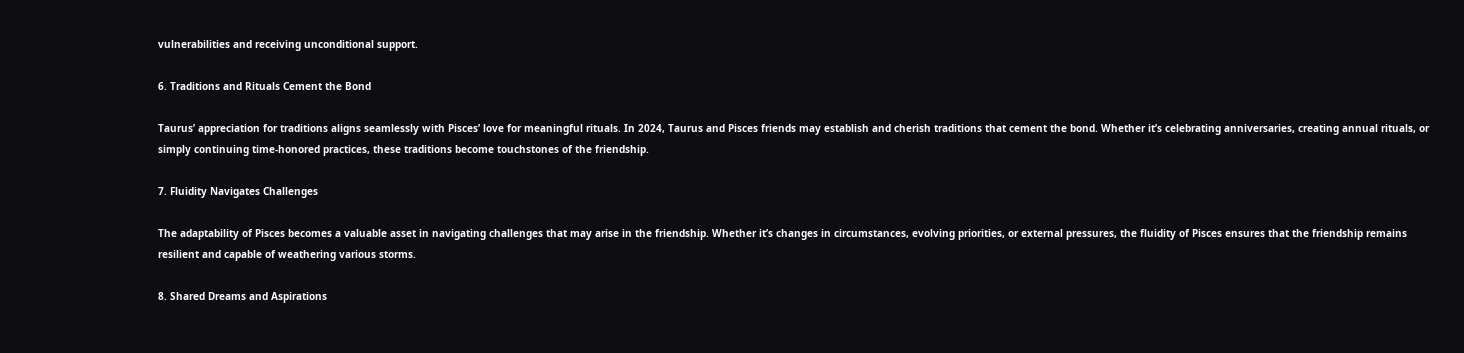vulnerabilities and receiving unconditional support.

6. Traditions and Rituals Cement the Bond

Taurus’ appreciation for traditions aligns seamlessly with Pisces’ love for meaningful rituals. In 2024, Taurus and Pisces friends may establish and cherish traditions that cement the bond. Whether it’s celebrating anniversaries, creating annual rituals, or simply continuing time-honored practices, these traditions become touchstones of the friendship.

7. Fluidity Navigates Challenges

The adaptability of Pisces becomes a valuable asset in navigating challenges that may arise in the friendship. Whether it’s changes in circumstances, evolving priorities, or external pressures, the fluidity of Pisces ensures that the friendship remains resilient and capable of weathering various storms.

8. Shared Dreams and Aspirations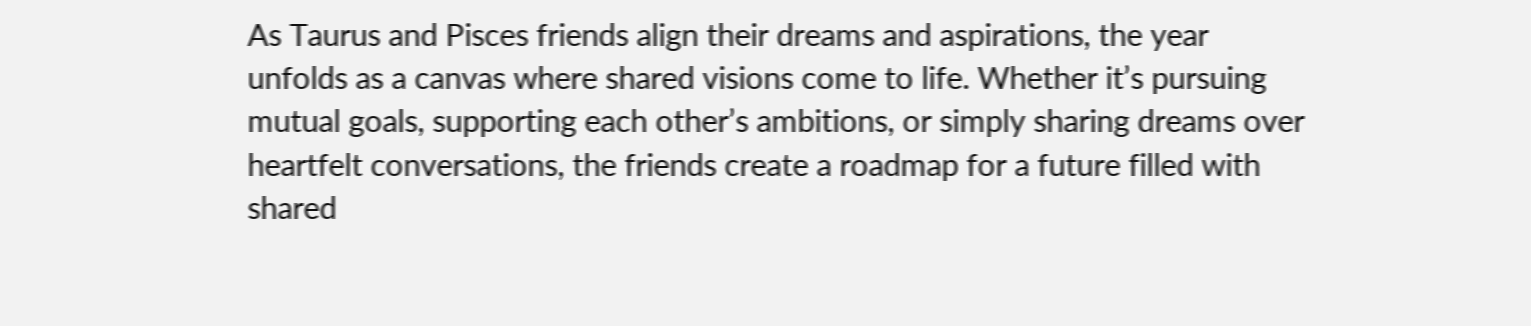As Taurus and Pisces friends align their dreams and aspirations, the year unfolds as a canvas where shared visions come to life. Whether it’s pursuing mutual goals, supporting each other’s ambitions, or simply sharing dreams over heartfelt conversations, the friends create a roadmap for a future filled with shared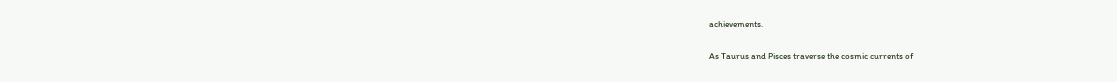achievements.


As Taurus and Pisces traverse the cosmic currents of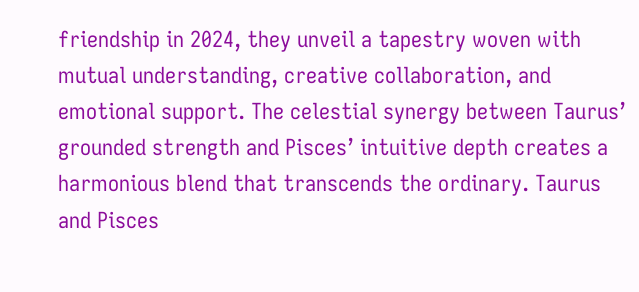friendship in 2024, they unveil a tapestry woven with mutual understanding, creative collaboration, and emotional support. The celestial synergy between Taurus’ grounded strength and Pisces’ intuitive depth creates a harmonious blend that transcends the ordinary. Taurus and Pisces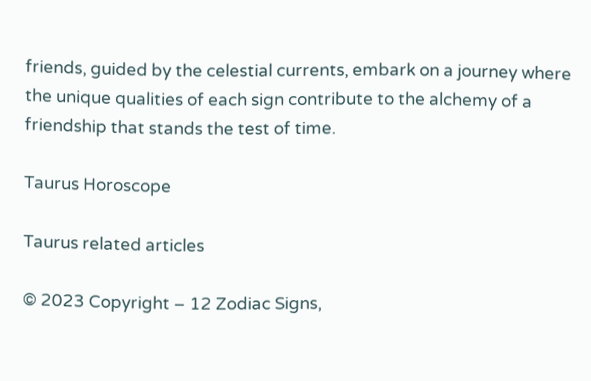friends, guided by the celestial currents, embark on a journey where the unique qualities of each sign contribute to the alchemy of a friendship that stands the test of time.

Taurus Horoscope

Taurus related articles

© 2023 Copyright – 12 Zodiac Signs,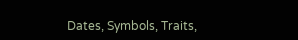Dates, Symbols, Traits,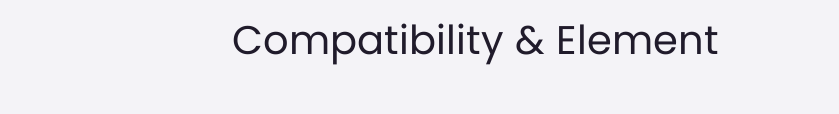Compatibility & Element